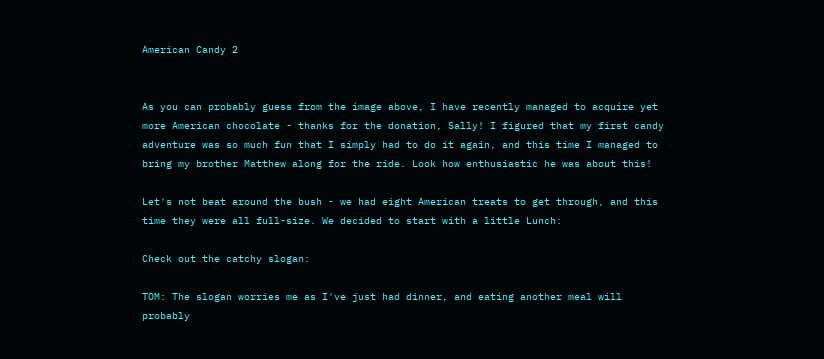American Candy 2


As you can probably guess from the image above, I have recently managed to acquire yet more American chocolate - thanks for the donation, Sally! I figured that my first candy adventure was so much fun that I simply had to do it again, and this time I managed to bring my brother Matthew along for the ride. Look how enthusiastic he was about this!

Let's not beat around the bush - we had eight American treats to get through, and this time they were all full-size. We decided to start with a little Lunch:

Check out the catchy slogan:

TOM: The slogan worries me as I've just had dinner, and eating another meal will probably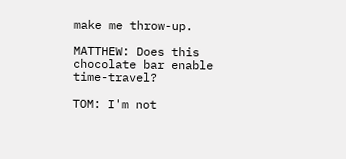make me throw-up.

MATTHEW: Does this chocolate bar enable time-travel?

TOM: I'm not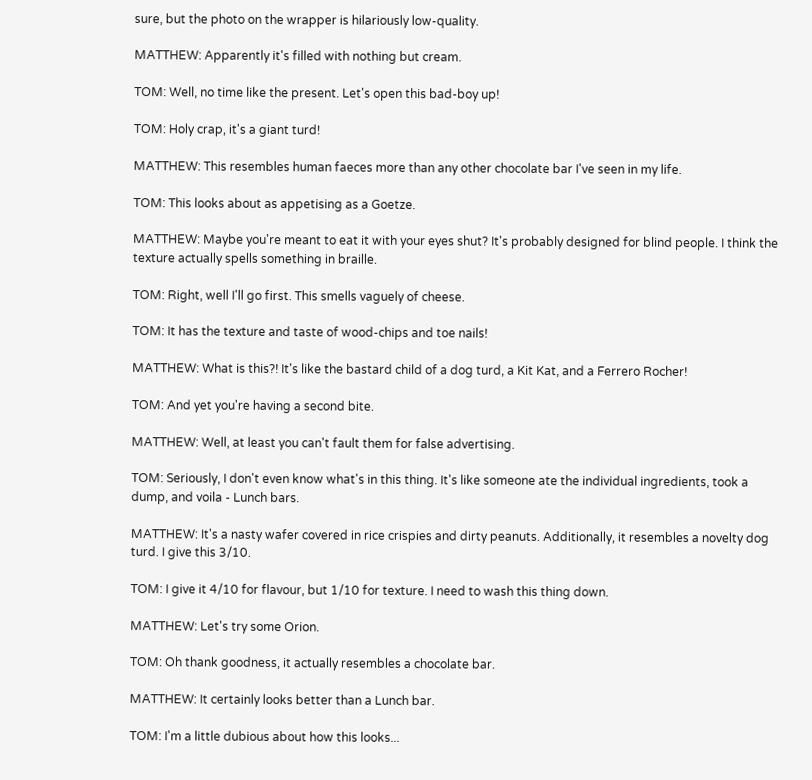sure, but the photo on the wrapper is hilariously low-quality.

MATTHEW: Apparently it's filled with nothing but cream.

TOM: Well, no time like the present. Let's open this bad-boy up!

TOM: Holy crap, it's a giant turd!

MATTHEW: This resembles human faeces more than any other chocolate bar I've seen in my life.

TOM: This looks about as appetising as a Goetze.

MATTHEW: Maybe you're meant to eat it with your eyes shut? It's probably designed for blind people. I think the texture actually spells something in braille.

TOM: Right, well I'll go first. This smells vaguely of cheese.

TOM: It has the texture and taste of wood-chips and toe nails!

MATTHEW: What is this?! It's like the bastard child of a dog turd, a Kit Kat, and a Ferrero Rocher!

TOM: And yet you're having a second bite.

MATTHEW: Well, at least you can't fault them for false advertising.

TOM: Seriously, I don't even know what's in this thing. It's like someone ate the individual ingredients, took a dump, and voila - Lunch bars.

MATTHEW: It's a nasty wafer covered in rice crispies and dirty peanuts. Additionally, it resembles a novelty dog turd. I give this 3/10.

TOM: I give it 4/10 for flavour, but 1/10 for texture. I need to wash this thing down.

MATTHEW: Let's try some Orion.

TOM: Oh thank goodness, it actually resembles a chocolate bar.

MATTHEW: It certainly looks better than a Lunch bar.

TOM: I'm a little dubious about how this looks...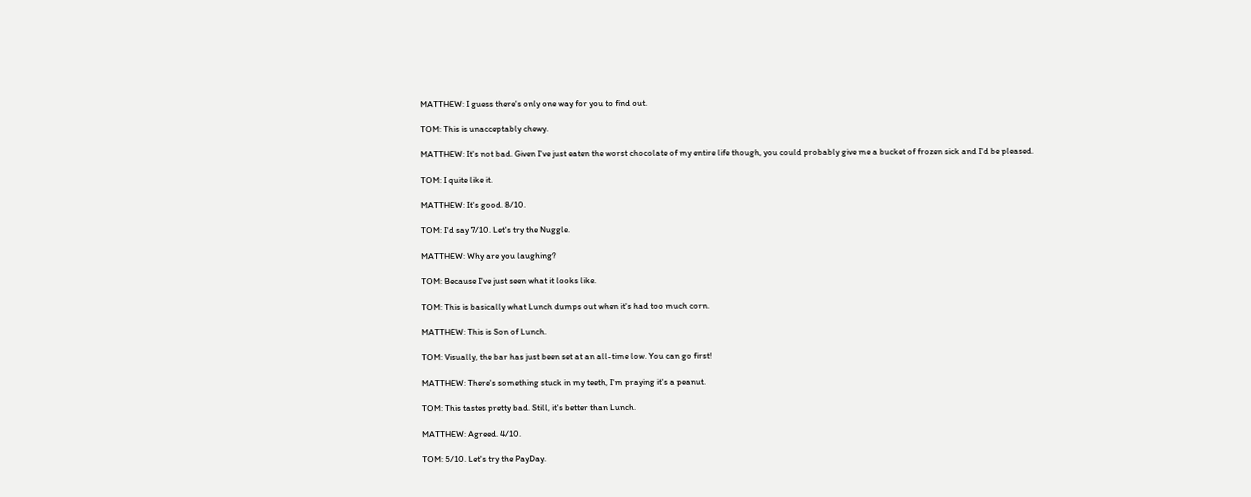MATTHEW: I guess there's only one way for you to find out.

TOM: This is unacceptably chewy.

MATTHEW: It's not bad. Given I've just eaten the worst chocolate of my entire life though, you could probably give me a bucket of frozen sick and I'd be pleased.

TOM: I quite like it.

MATTHEW: It's good. 8/10.

TOM: I'd say 7/10. Let's try the Nuggle.

MATTHEW: Why are you laughing?

TOM: Because I've just seen what it looks like.

TOM: This is basically what Lunch dumps out when it's had too much corn.

MATTHEW: This is Son of Lunch.

TOM: Visually, the bar has just been set at an all-time low. You can go first!

MATTHEW: There's something stuck in my teeth, I'm praying it's a peanut.

TOM: This tastes pretty bad. Still, it's better than Lunch.

MATTHEW: Agreed. 4/10.

TOM: 5/10. Let's try the PayDay.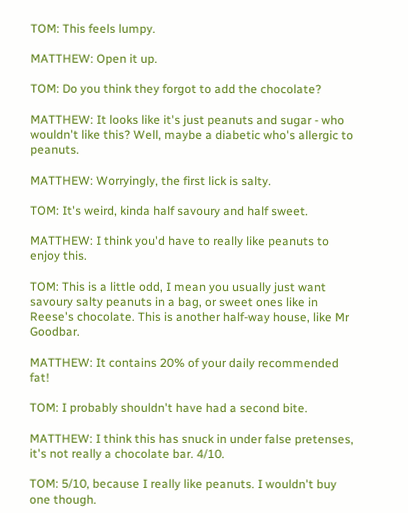TOM: This feels lumpy.

MATTHEW: Open it up.

TOM: Do you think they forgot to add the chocolate?

MATTHEW: It looks like it's just peanuts and sugar - who wouldn't like this? Well, maybe a diabetic who's allergic to peanuts.

MATTHEW: Worryingly, the first lick is salty.

TOM: It's weird, kinda half savoury and half sweet.

MATTHEW: I think you'd have to really like peanuts to enjoy this.

TOM: This is a little odd, I mean you usually just want savoury salty peanuts in a bag, or sweet ones like in Reese's chocolate. This is another half-way house, like Mr Goodbar.

MATTHEW: It contains 20% of your daily recommended fat!

TOM: I probably shouldn't have had a second bite.

MATTHEW: I think this has snuck in under false pretenses, it's not really a chocolate bar. 4/10.

TOM: 5/10, because I really like peanuts. I wouldn't buy one though.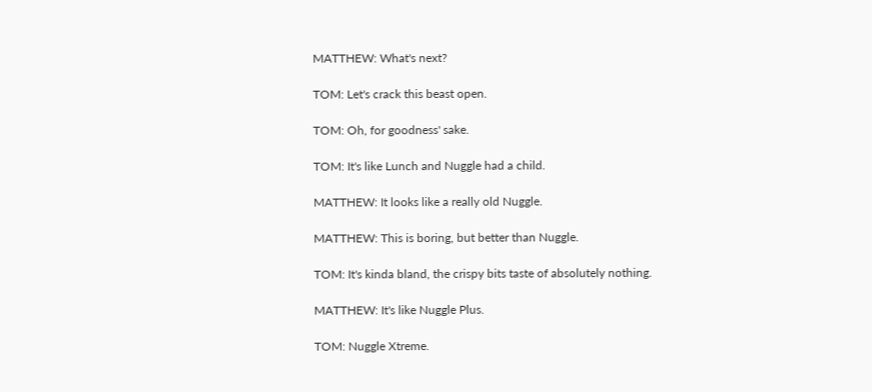MATTHEW: What's next?

TOM: Let's crack this beast open.

TOM: Oh, for goodness' sake.

TOM: It's like Lunch and Nuggle had a child.

MATTHEW: It looks like a really old Nuggle.

MATTHEW: This is boring, but better than Nuggle.

TOM: It's kinda bland, the crispy bits taste of absolutely nothing.

MATTHEW: It's like Nuggle Plus.

TOM: Nuggle Xtreme.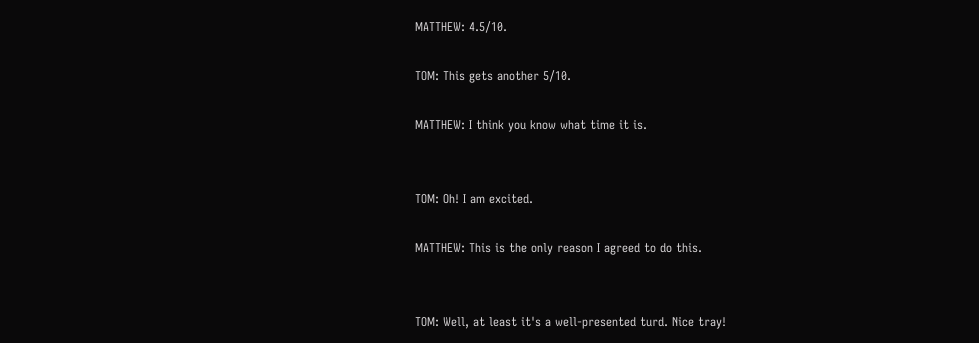MATTHEW: 4.5/10.

TOM: This gets another 5/10.

MATTHEW: I think you know what time it is.


TOM: Oh! I am excited.

MATTHEW: This is the only reason I agreed to do this.


TOM: Well, at least it's a well-presented turd. Nice tray!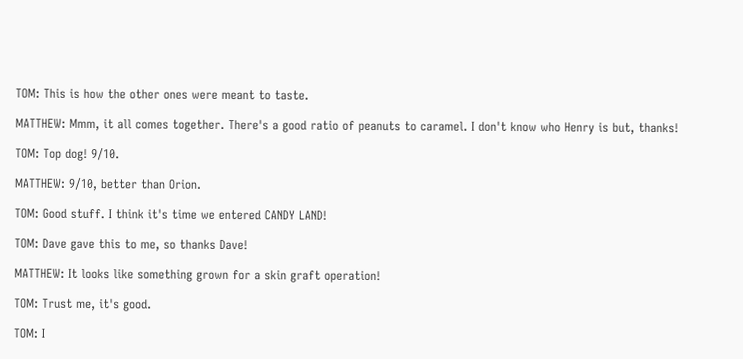TOM: This is how the other ones were meant to taste.

MATTHEW: Mmm, it all comes together. There's a good ratio of peanuts to caramel. I don't know who Henry is but, thanks!

TOM: Top dog! 9/10.

MATTHEW: 9/10, better than Orion.

TOM: Good stuff. I think it's time we entered CANDY LAND!

TOM: Dave gave this to me, so thanks Dave!

MATTHEW: It looks like something grown for a skin graft operation!

TOM: Trust me, it's good.

TOM: I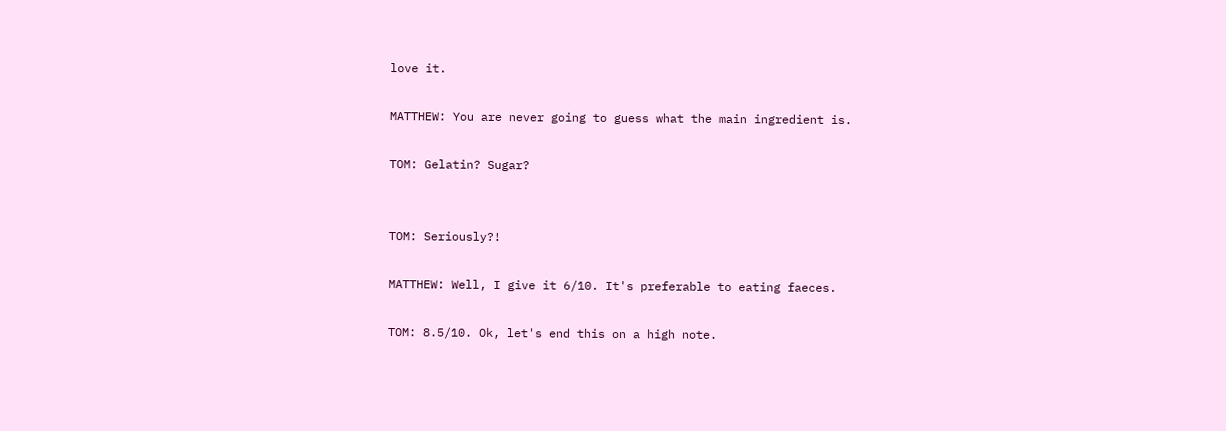love it.

MATTHEW: You are never going to guess what the main ingredient is.

TOM: Gelatin? Sugar?


TOM: Seriously?!

MATTHEW: Well, I give it 6/10. It's preferable to eating faeces.

TOM: 8.5/10. Ok, let's end this on a high note.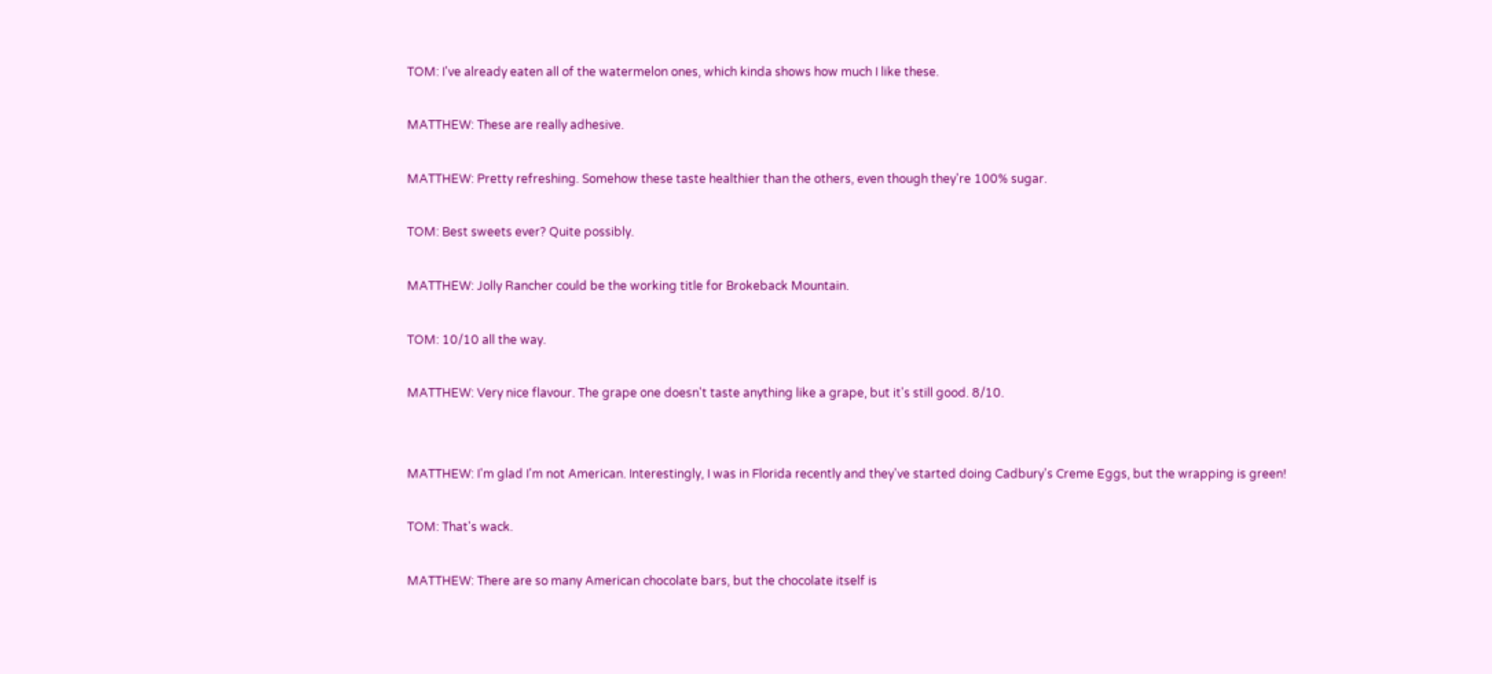TOM: I've already eaten all of the watermelon ones, which kinda shows how much I like these.

MATTHEW: These are really adhesive.

MATTHEW: Pretty refreshing. Somehow these taste healthier than the others, even though they're 100% sugar.

TOM: Best sweets ever? Quite possibly.

MATTHEW: Jolly Rancher could be the working title for Brokeback Mountain.

TOM: 10/10 all the way.

MATTHEW: Very nice flavour. The grape one doesn't taste anything like a grape, but it's still good. 8/10.


MATTHEW: I'm glad I'm not American. Interestingly, I was in Florida recently and they've started doing Cadbury's Creme Eggs, but the wrapping is green!

TOM: That's wack.

MATTHEW: There are so many American chocolate bars, but the chocolate itself is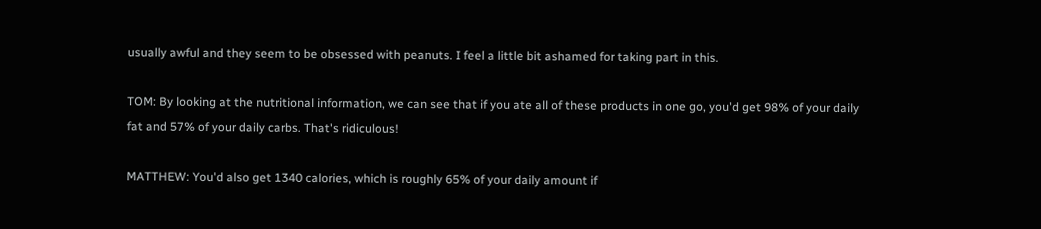usually awful and they seem to be obsessed with peanuts. I feel a little bit ashamed for taking part in this.

TOM: By looking at the nutritional information, we can see that if you ate all of these products in one go, you'd get 98% of your daily fat and 57% of your daily carbs. That's ridiculous!

MATTHEW: You'd also get 1340 calories, which is roughly 65% of your daily amount if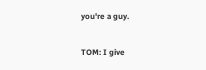you're a guy.

TOM: I give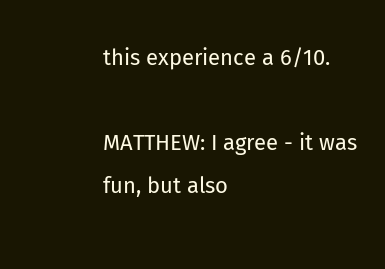this experience a 6/10.

MATTHEW: I agree - it was fun, but also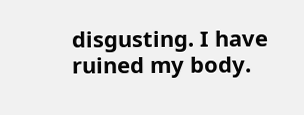disgusting. I have ruined my body.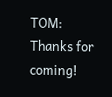TOM: Thanks for coming!